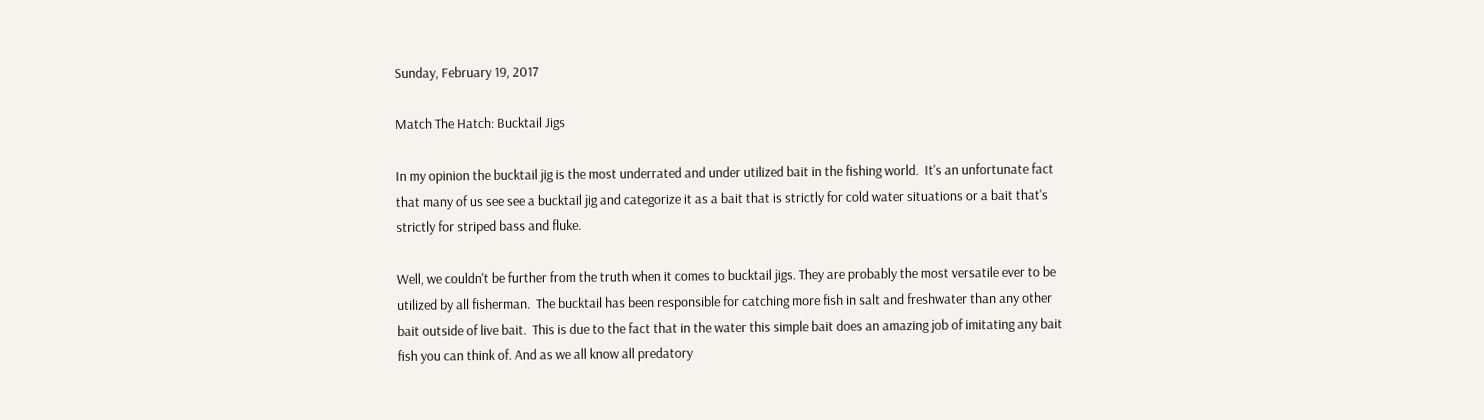Sunday, February 19, 2017

Match The Hatch: Bucktail Jigs

In my opinion the bucktail jig is the most underrated and under utilized bait in the fishing world.  It's an unfortunate fact that many of us see see a bucktail jig and categorize it as a bait that is strictly for cold water situations or a bait that's strictly for striped bass and fluke.

Well, we couldn't be further from the truth when it comes to bucktail jigs. They are probably the most versatile ever to be utilized by all fisherman.  The bucktail has been responsible for catching more fish in salt and freshwater than any other bait outside of live bait.  This is due to the fact that in the water this simple bait does an amazing job of imitating any bait fish you can think of. And as we all know all predatory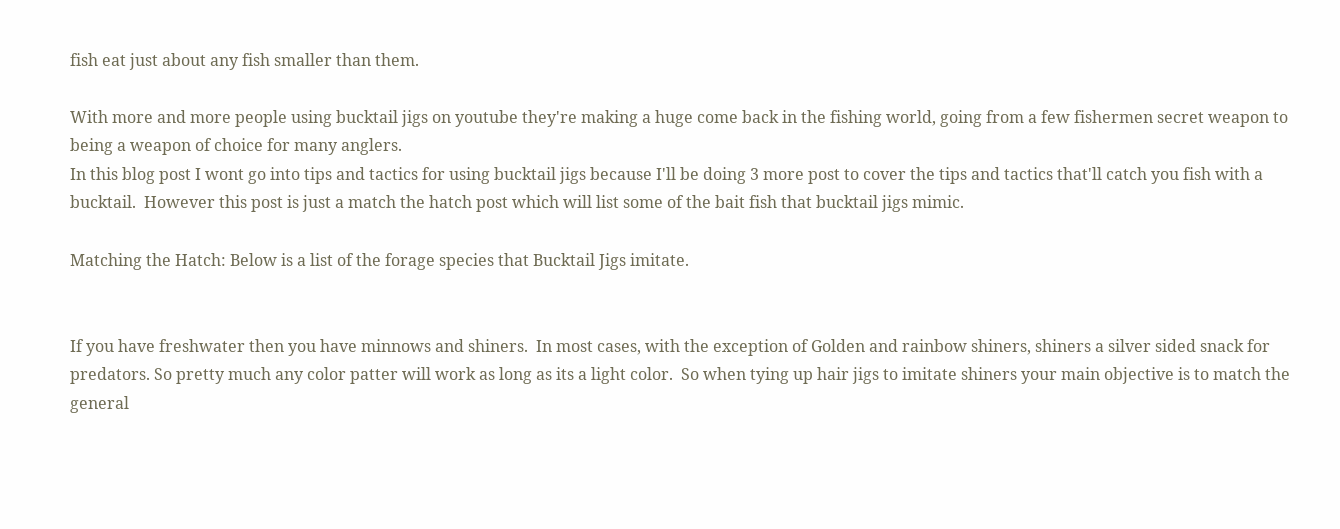fish eat just about any fish smaller than them.

With more and more people using bucktail jigs on youtube they're making a huge come back in the fishing world, going from a few fishermen secret weapon to being a weapon of choice for many anglers.
In this blog post I wont go into tips and tactics for using bucktail jigs because I'll be doing 3 more post to cover the tips and tactics that'll catch you fish with a bucktail.  However this post is just a match the hatch post which will list some of the bait fish that bucktail jigs mimic.

Matching the Hatch: Below is a list of the forage species that Bucktail Jigs imitate.


If you have freshwater then you have minnows and shiners.  In most cases, with the exception of Golden and rainbow shiners, shiners a silver sided snack for predators. So pretty much any color patter will work as long as its a light color.  So when tying up hair jigs to imitate shiners your main objective is to match the general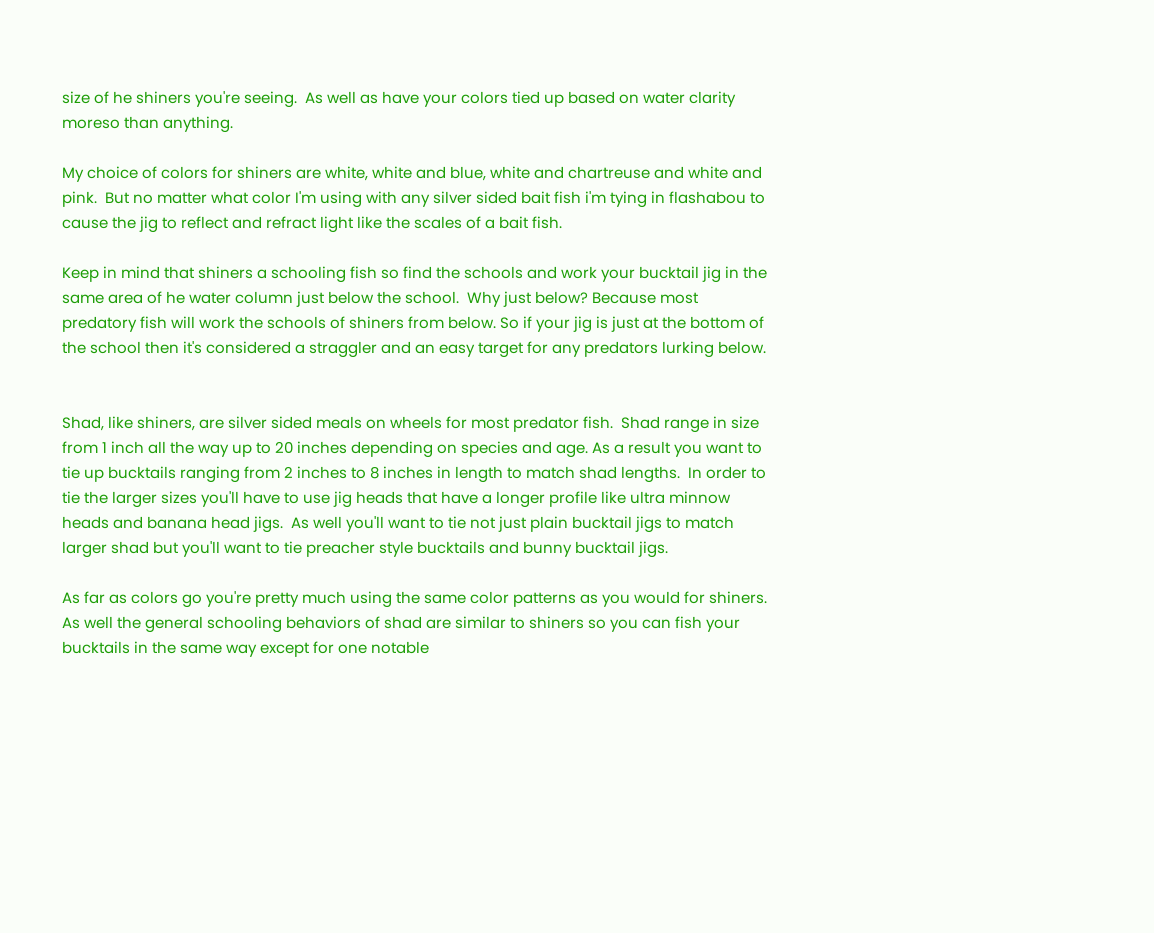size of he shiners you're seeing.  As well as have your colors tied up based on water clarity moreso than anything.

My choice of colors for shiners are white, white and blue, white and chartreuse and white and pink.  But no matter what color I'm using with any silver sided bait fish i'm tying in flashabou to cause the jig to reflect and refract light like the scales of a bait fish.

Keep in mind that shiners a schooling fish so find the schools and work your bucktail jig in the same area of he water column just below the school.  Why just below? Because most predatory fish will work the schools of shiners from below. So if your jig is just at the bottom of the school then it's considered a straggler and an easy target for any predators lurking below.


Shad, like shiners, are silver sided meals on wheels for most predator fish.  Shad range in size from 1 inch all the way up to 20 inches depending on species and age. As a result you want to tie up bucktails ranging from 2 inches to 8 inches in length to match shad lengths.  In order to tie the larger sizes you'll have to use jig heads that have a longer profile like ultra minnow heads and banana head jigs.  As well you'll want to tie not just plain bucktail jigs to match larger shad but you'll want to tie preacher style bucktails and bunny bucktail jigs.

As far as colors go you're pretty much using the same color patterns as you would for shiners.  As well the general schooling behaviors of shad are similar to shiners so you can fish your bucktails in the same way except for one notable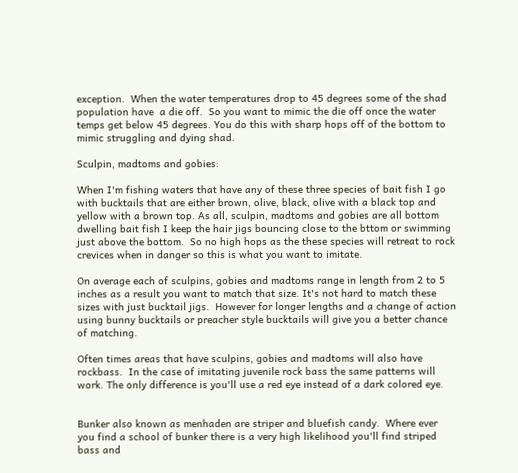exception.  When the water temperatures drop to 45 degrees some of the shad population have  a die off.  So you want to mimic the die off once the water temps get below 45 degrees. You do this with sharp hops off of the bottom to mimic struggling and dying shad.

Sculpin, madtoms and gobies:

When I'm fishing waters that have any of these three species of bait fish I go with bucktails that are either brown, olive, black, olive with a black top and yellow with a brown top. As all, sculpin, madtoms and gobies are all bottom dwelling bait fish I keep the hair jigs bouncing close to the bttom or swimming just above the bottom.  So no high hops as the these species will retreat to rock crevices when in danger so this is what you want to imitate.

On average each of sculpins, gobies and madtoms range in length from 2 to 5 inches as a result you want to match that size. It's not hard to match these sizes with just bucktail jigs.  However for longer lengths and a change of action using bunny bucktails or preacher style bucktails will give you a better chance of matching.

Often times areas that have sculpins, gobies and madtoms will also have rockbass.  In the case of imitating juvenile rock bass the same patterns will work. The only difference is you'll use a red eye instead of a dark colored eye.


Bunker also known as menhaden are striper and bluefish candy.  Where ever you find a school of bunker there is a very high likelihood you'll find striped bass and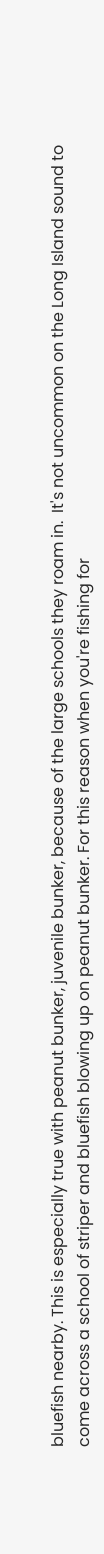bluefish nearby. This is especially true with peanut bunker, juvenile bunker, because of the large schools they roam in.  It's not uncommon on the Long Island sound to come across a school of striper and bluefish blowing up on peanut bunker. For this reason when you're fishing for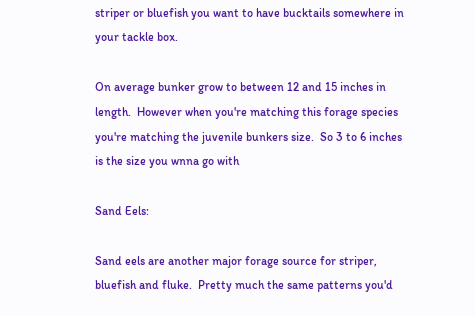striper or bluefish you want to have bucktails somewhere in your tackle box.

On average bunker grow to between 12 and 15 inches in length.  However when you're matching this forage species you're matching the juvenile bunkers size.  So 3 to 6 inches is the size you wnna go with

Sand Eels:

Sand eels are another major forage source for striper, bluefish and fluke.  Pretty much the same patterns you'd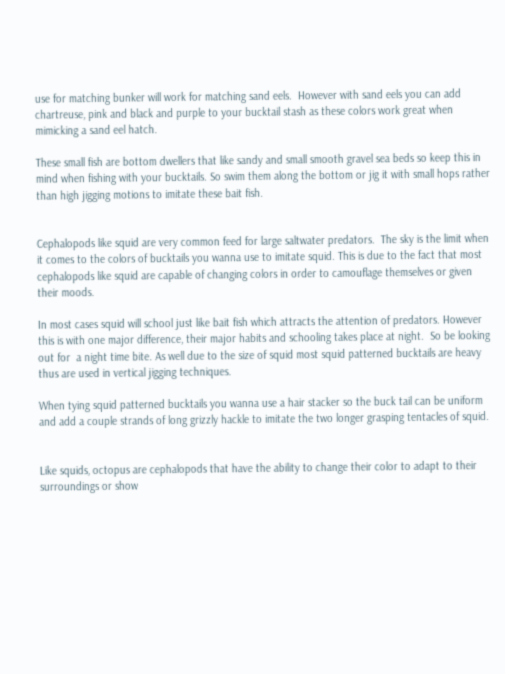use for matching bunker will work for matching sand eels.  However with sand eels you can add chartreuse, pink and black and purple to your bucktail stash as these colors work great when mimicking a sand eel hatch.

These small fish are bottom dwellers that like sandy and small smooth gravel sea beds so keep this in mind when fishing with your bucktails. So swim them along the bottom or jig it with small hops rather than high jigging motions to imitate these bait fish.


Cephalopods like squid are very common feed for large saltwater predators.  The sky is the limit when it comes to the colors of bucktails you wanna use to imitate squid. This is due to the fact that most cephalopods like squid are capable of changing colors in order to camouflage themselves or given their moods.

In most cases squid will school just like bait fish which attracts the attention of predators. However this is with one major difference, their major habits and schooling takes place at night.  So be looking out for  a night time bite. As well due to the size of squid most squid patterned bucktails are heavy thus are used in vertical jigging techniques.

When tying squid patterned bucktails you wanna use a hair stacker so the buck tail can be uniform and add a couple strands of long grizzly hackle to imitate the two longer grasping tentacles of squid.


Like squids, octopus are cephalopods that have the ability to change their color to adapt to their surroundings or show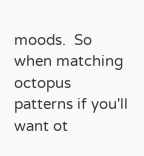moods.  So when matching octopus patterns if you'll want ot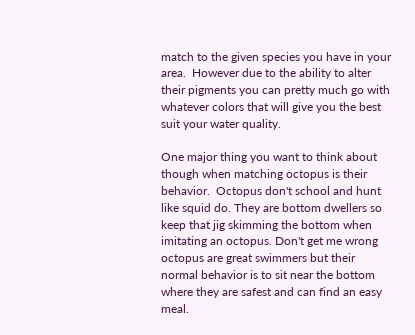match to the given species you have in your area.  However due to the ability to alter their pigments you can pretty much go with whatever colors that will give you the best suit your water quality.

One major thing you want to think about though when matching octopus is their behavior.  Octopus don't school and hunt like squid do. They are bottom dwellers so keep that jig skimming the bottom when imitating an octopus. Don't get me wrong octopus are great swimmers but their normal behavior is to sit near the bottom where they are safest and can find an easy meal.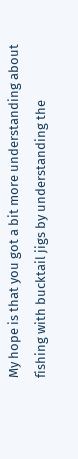My hope is that you got a bit more understanding about fishing with bucktail jigs by understanding the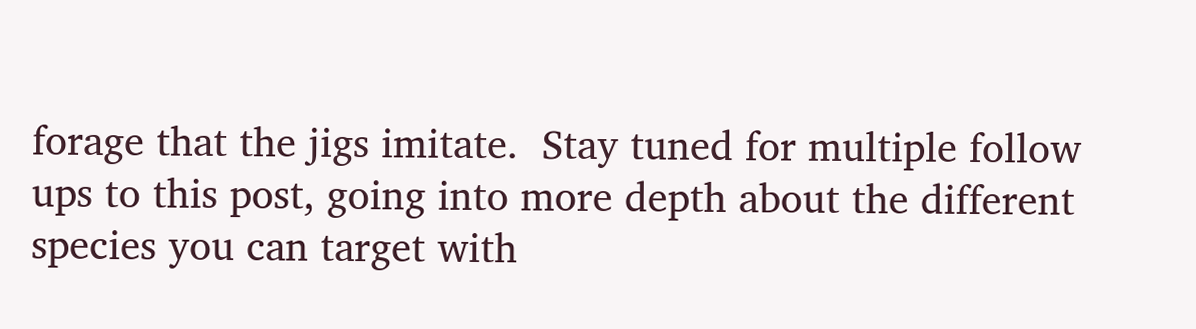forage that the jigs imitate.  Stay tuned for multiple follow ups to this post, going into more depth about the different species you can target with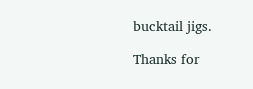bucktail jigs.

Thanks for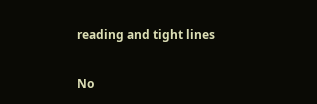reading and tight lines

No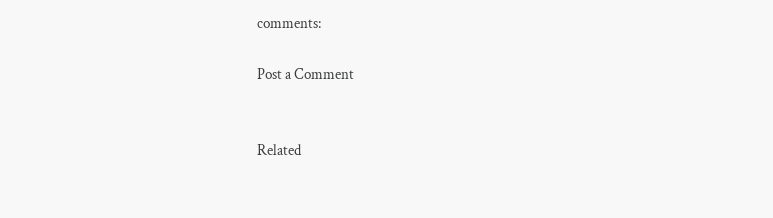comments:

Post a Comment


Related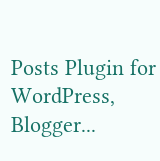Posts Plugin for WordPress, Blogger...